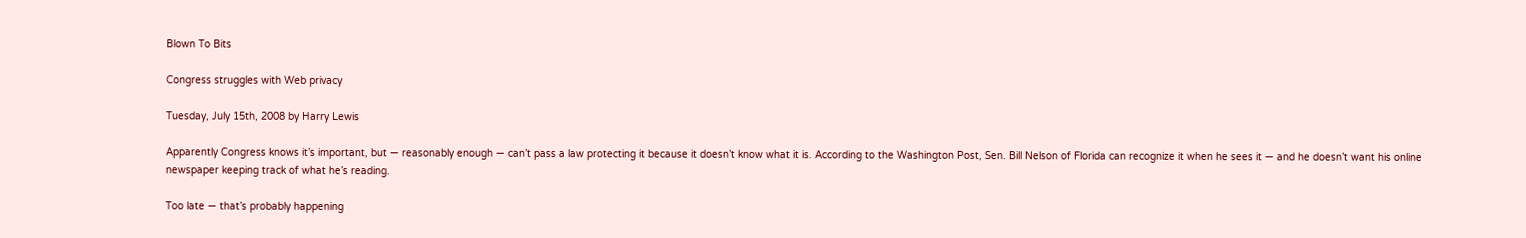Blown To Bits

Congress struggles with Web privacy

Tuesday, July 15th, 2008 by Harry Lewis

Apparently Congress knows it’s important, but — reasonably enough — can’t pass a law protecting it because it doesn’t know what it is. According to the Washington Post, Sen. Bill Nelson of Florida can recognize it when he sees it — and he doesn’t want his online newspaper keeping track of what he’s reading.

Too late — that’s probably happening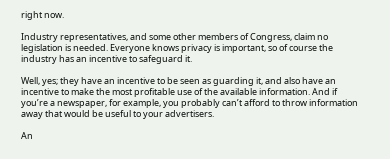right now.

Industry representatives, and some other members of Congress, claim no legislation is needed. Everyone knows privacy is important, so of course the industry has an incentive to safeguard it.

Well, yes; they have an incentive to be seen as guarding it, and also have an incentive to make the most profitable use of the available information. And if you’re a newspaper, for example, you probably can’t afford to throw information away that would be useful to your advertisers.

An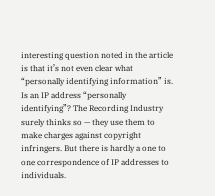interesting question noted in the article is that it’s not even clear what “personally identifying information” is. Is an IP address “personally identifying”? The Recording Industry surely thinks so — they use them to make charges against copyright infringers. But there is hardly a one to one correspondence of IP addresses to individuals.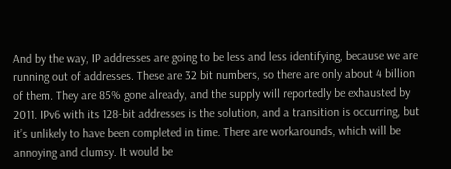And by the way, IP addresses are going to be less and less identifying, because we are running out of addresses. These are 32 bit numbers, so there are only about 4 billion of them. They are 85% gone already, and the supply will reportedly be exhausted by 2011. IPv6 with its 128-bit addresses is the solution, and a transition is occurring, but it’s unlikely to have been completed in time. There are workarounds, which will be annoying and clumsy. It would be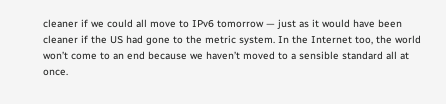cleaner if we could all move to IPv6 tomorrow — just as it would have been cleaner if the US had gone to the metric system. In the Internet too, the world won’t come to an end because we haven’t moved to a sensible standard all at once.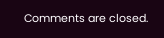Comments are closed.